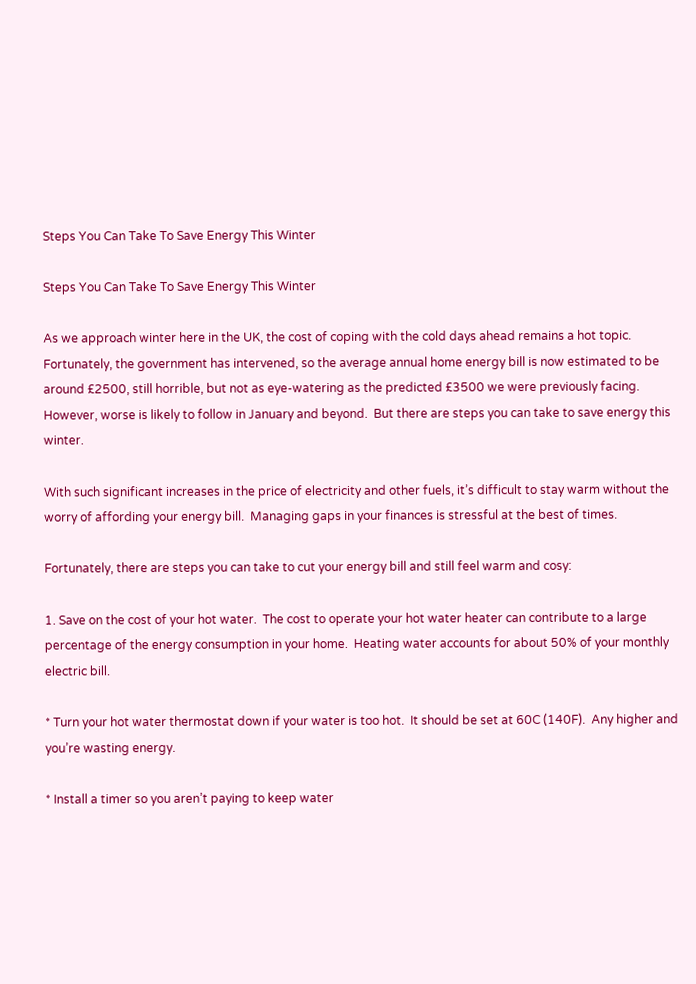Steps You Can Take To Save Energy This Winter

Steps You Can Take To Save Energy This Winter

As we approach winter here in the UK, the cost of coping with the cold days ahead remains a hot topic.  Fortunately, the government has intervened, so the average annual home energy bill is now estimated to be around £2500, still horrible, but not as eye-watering as the predicted £3500 we were previously facing.  However, worse is likely to follow in January and beyond.  But there are steps you can take to save energy this winter.

With such significant increases in the price of electricity and other fuels, it’s difficult to stay warm without the worry of affording your energy bill.  Managing gaps in your finances is stressful at the best of times.

Fortunately, there are steps you can take to cut your energy bill and still feel warm and cosy:

1. Save on the cost of your hot water.  The cost to operate your hot water heater can contribute to a large percentage of the energy consumption in your home.  Heating water accounts for about 50% of your monthly electric bill.

* Turn your hot water thermostat down if your water is too hot.  It should be set at 60C (140F).  Any higher and you’re wasting energy.

* Install a timer so you aren’t paying to keep water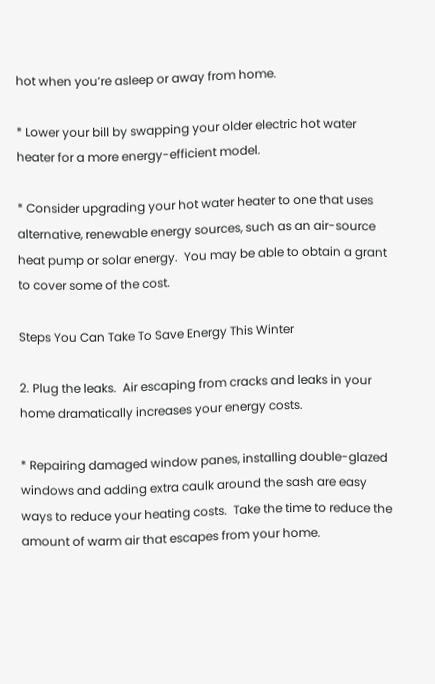hot when you’re asleep or away from home.

* Lower your bill by swapping your older electric hot water heater for a more energy-efficient model.

* Consider upgrading your hot water heater to one that uses alternative, renewable energy sources, such as an air-source heat pump or solar energy.  You may be able to obtain a grant to cover some of the cost.

Steps You Can Take To Save Energy This Winter

2. Plug the leaks.  Air escaping from cracks and leaks in your home dramatically increases your energy costs.

* Repairing damaged window panes, installing double-glazed windows and adding extra caulk around the sash are easy ways to reduce your heating costs.  Take the time to reduce the amount of warm air that escapes from your home.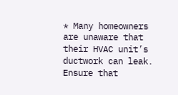* Many homeowners are unaware that their HVAC unit’s ductwork can leak.  Ensure that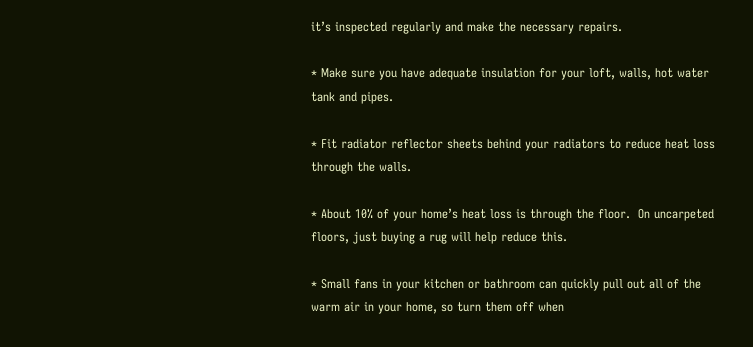it’s inspected regularly and make the necessary repairs.

* Make sure you have adequate insulation for your loft, walls, hot water tank and pipes.

* Fit radiator reflector sheets behind your radiators to reduce heat loss through the walls.

* About 10% of your home’s heat loss is through the floor.  On uncarpeted floors, just buying a rug will help reduce this.

* Small fans in your kitchen or bathroom can quickly pull out all of the warm air in your home, so turn them off when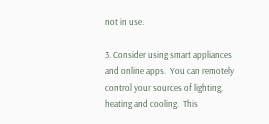not in use.

3. Consider using smart appliances and online apps.  You can remotely control your sources of lighting, heating and cooling.  This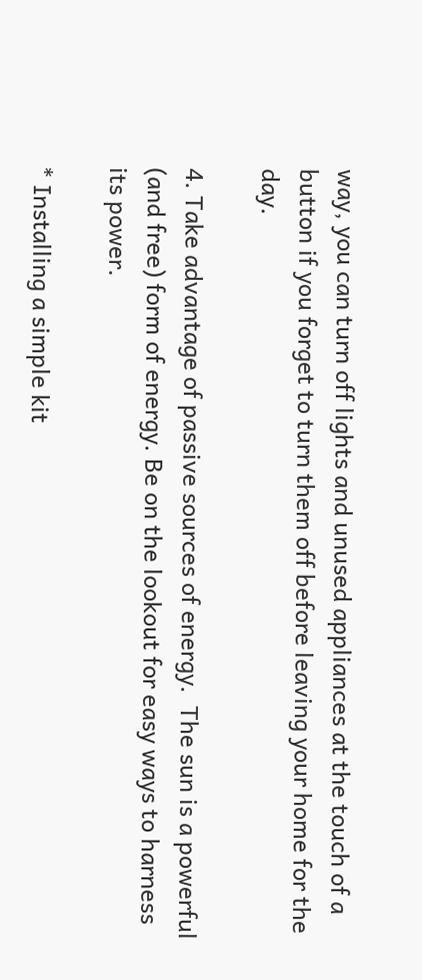way, you can turn off lights and unused appliances at the touch of a button if you forget to turn them off before leaving your home for the day.

4. Take advantage of passive sources of energy.  The sun is a powerful (and free) form of energy. Be on the lookout for easy ways to harness its power.

* Installing a simple kit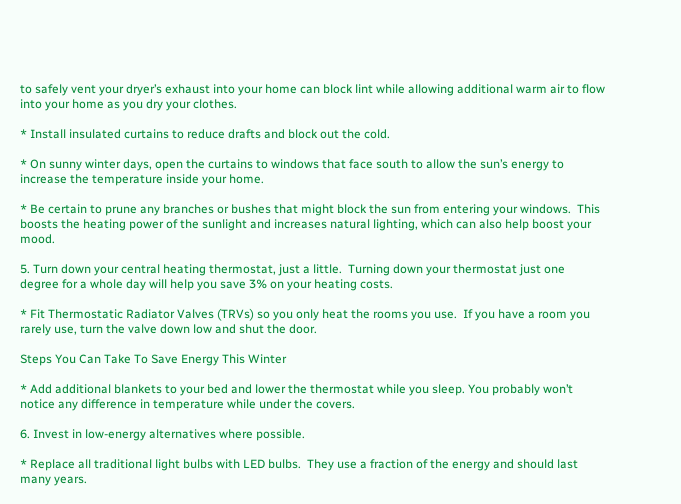to safely vent your dryer’s exhaust into your home can block lint while allowing additional warm air to flow into your home as you dry your clothes.

* Install insulated curtains to reduce drafts and block out the cold.

* On sunny winter days, open the curtains to windows that face south to allow the sun’s energy to increase the temperature inside your home.

* Be certain to prune any branches or bushes that might block the sun from entering your windows.  This boosts the heating power of the sunlight and increases natural lighting, which can also help boost your mood.

5. Turn down your central heating thermostat, just a little.  Turning down your thermostat just one degree for a whole day will help you save 3% on your heating costs.

* Fit Thermostatic Radiator Valves (TRVs) so you only heat the rooms you use.  If you have a room you rarely use, turn the valve down low and shut the door.

Steps You Can Take To Save Energy This Winter

* Add additional blankets to your bed and lower the thermostat while you sleep. You probably won’t notice any difference in temperature while under the covers.

6. Invest in low-energy alternatives where possible.

* Replace all traditional light bulbs with LED bulbs.  They use a fraction of the energy and should last many years.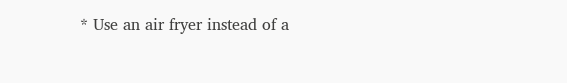* Use an air fryer instead of a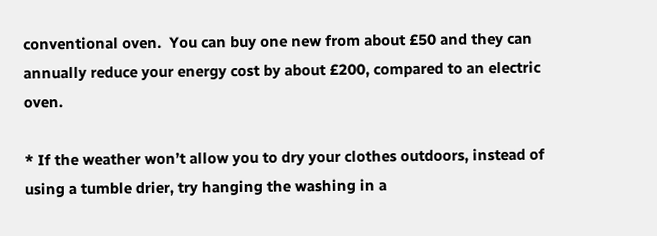conventional oven.  You can buy one new from about £50 and they can annually reduce your energy cost by about £200, compared to an electric oven.

* If the weather won’t allow you to dry your clothes outdoors, instead of using a tumble drier, try hanging the washing in a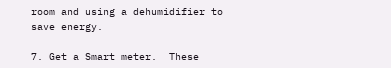room and using a dehumidifier to save energy.

7. Get a Smart meter.  These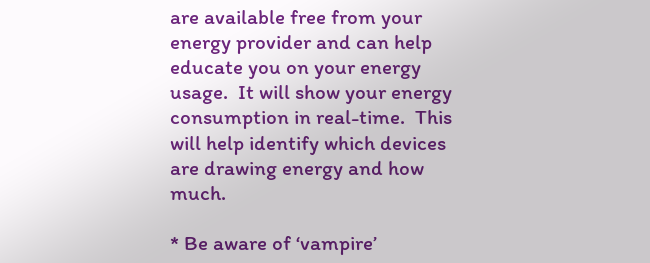are available free from your energy provider and can help educate you on your energy usage.  It will show your energy consumption in real-time.  This will help identify which devices are drawing energy and how much.

* Be aware of ‘vampire’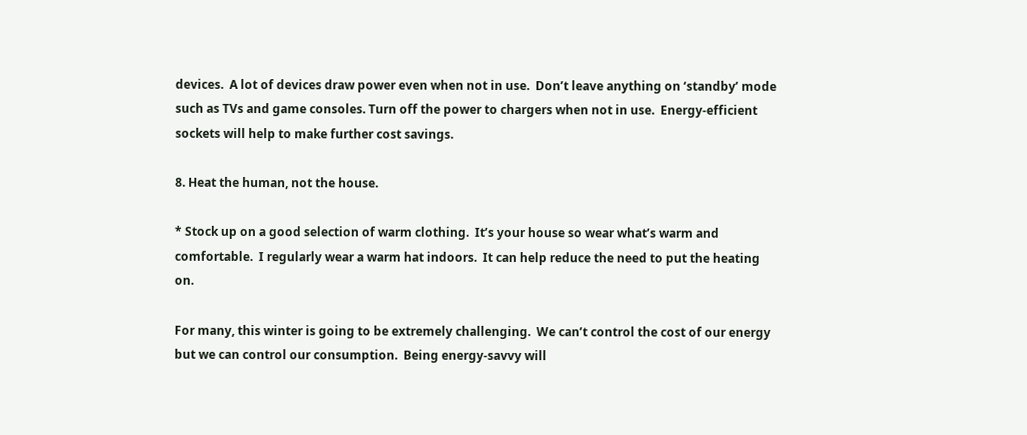devices.  A lot of devices draw power even when not in use.  Don’t leave anything on ‘standby’ mode such as TVs and game consoles. Turn off the power to chargers when not in use.  Energy-efficient sockets will help to make further cost savings.

8. Heat the human, not the house.

* Stock up on a good selection of warm clothing.  It’s your house so wear what’s warm and comfortable.  I regularly wear a warm hat indoors.  It can help reduce the need to put the heating on.

For many, this winter is going to be extremely challenging.  We can’t control the cost of our energy but we can control our consumption.  Being energy-savvy will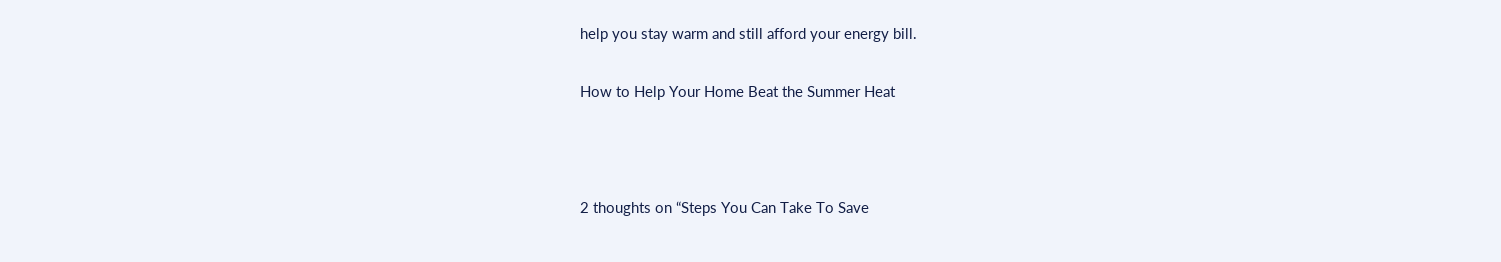help you stay warm and still afford your energy bill.

How to Help Your Home Beat the Summer Heat



2 thoughts on “Steps You Can Take To Save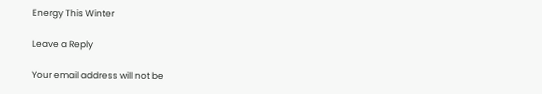Energy This Winter

Leave a Reply

Your email address will not be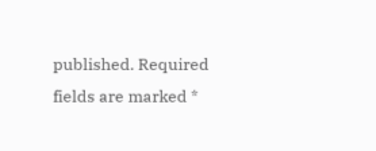published. Required fields are marked *